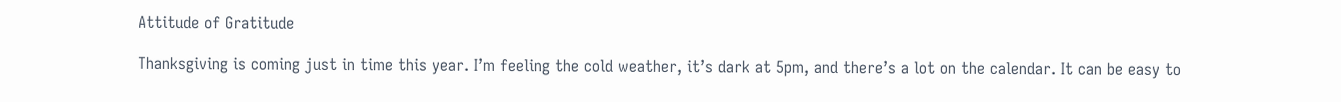Attitude of Gratitude

Thanksgiving is coming just in time this year. I’m feeling the cold weather, it’s dark at 5pm, and there’s a lot on the calendar. It can be easy to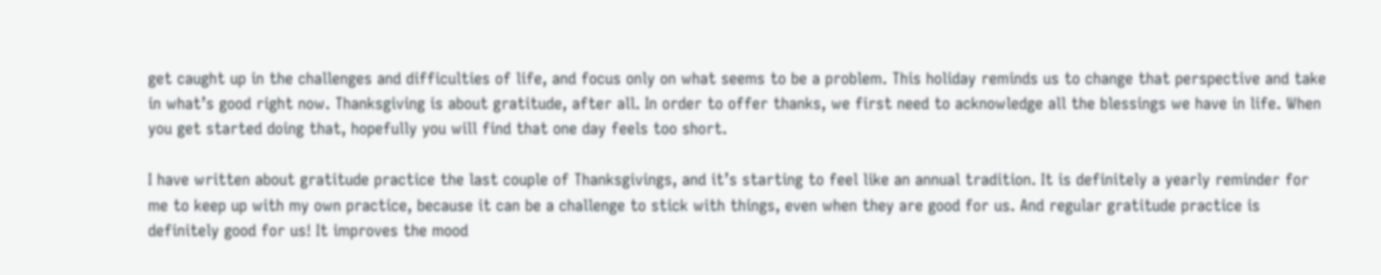get caught up in the challenges and difficulties of life, and focus only on what seems to be a problem. This holiday reminds us to change that perspective and take in what’s good right now. Thanksgiving is about gratitude, after all. In order to offer thanks, we first need to acknowledge all the blessings we have in life. When you get started doing that, hopefully you will find that one day feels too short.

I have written about gratitude practice the last couple of Thanksgivings, and it’s starting to feel like an annual tradition. It is definitely a yearly reminder for me to keep up with my own practice, because it can be a challenge to stick with things, even when they are good for us. And regular gratitude practice is definitely good for us! It improves the mood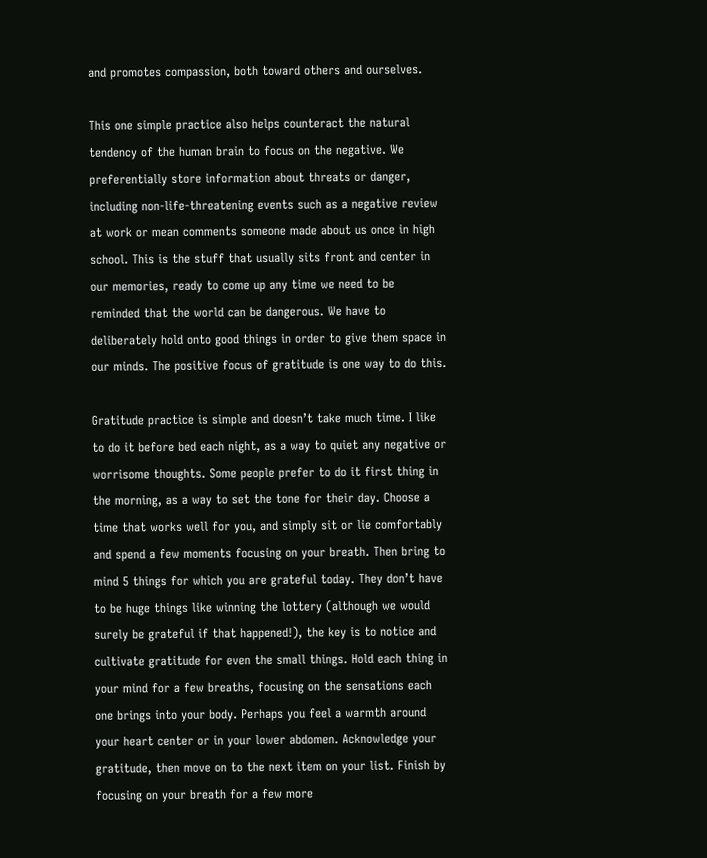and promotes compassion, both toward others and ourselves.

This one simple practice also helps counteract the natural tendency of the human brain to focus on the negative. We preferentially store information about threats or danger, including non-life-threatening events such as a negative review at work or mean comments someone made about us once in high school. This is the stuff that usually sits front and center in our memories, ready to come up any time we need to be reminded that the world can be dangerous. We have to deliberately hold onto good things in order to give them space in our minds. The positive focus of gratitude is one way to do this.

Gratitude practice is simple and doesn’t take much time. I like to do it before bed each night, as a way to quiet any negative or worrisome thoughts. Some people prefer to do it first thing in the morning, as a way to set the tone for their day. Choose a time that works well for you, and simply sit or lie comfortably and spend a few moments focusing on your breath. Then bring to mind 5 things for which you are grateful today. They don’t have to be huge things like winning the lottery (although we would surely be grateful if that happened!), the key is to notice and cultivate gratitude for even the small things. Hold each thing in your mind for a few breaths, focusing on the sensations each one brings into your body. Perhaps you feel a warmth around your heart center or in your lower abdomen. Acknowledge your gratitude, then move on to the next item on your list. Finish by focusing on your breath for a few more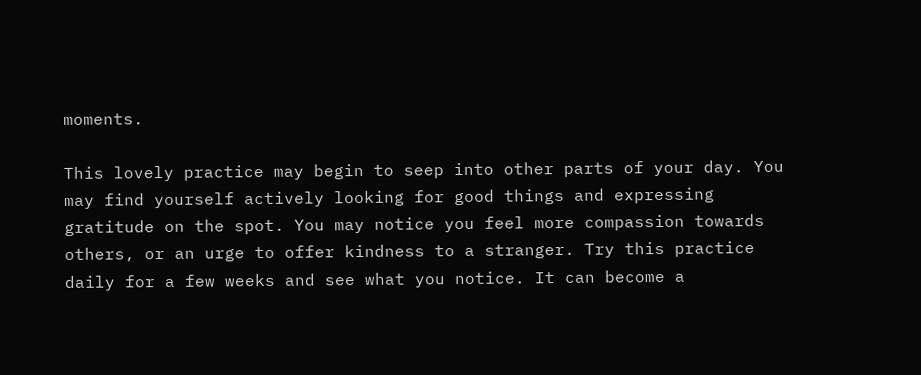moments.

This lovely practice may begin to seep into other parts of your day. You may find yourself actively looking for good things and expressing gratitude on the spot. You may notice you feel more compassion towards others, or an urge to offer kindness to a stranger. Try this practice daily for a few weeks and see what you notice. It can become a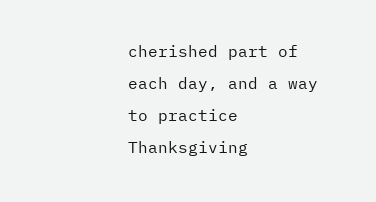cherished part of each day, and a way to practice Thanksgiving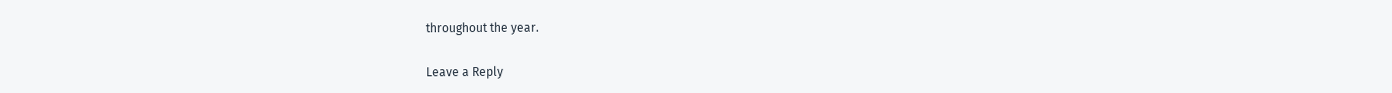throughout the year.

Leave a Reply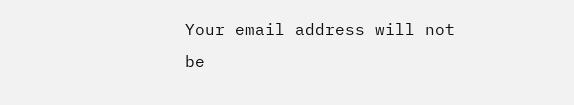Your email address will not be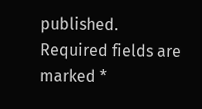published. Required fields are marked *